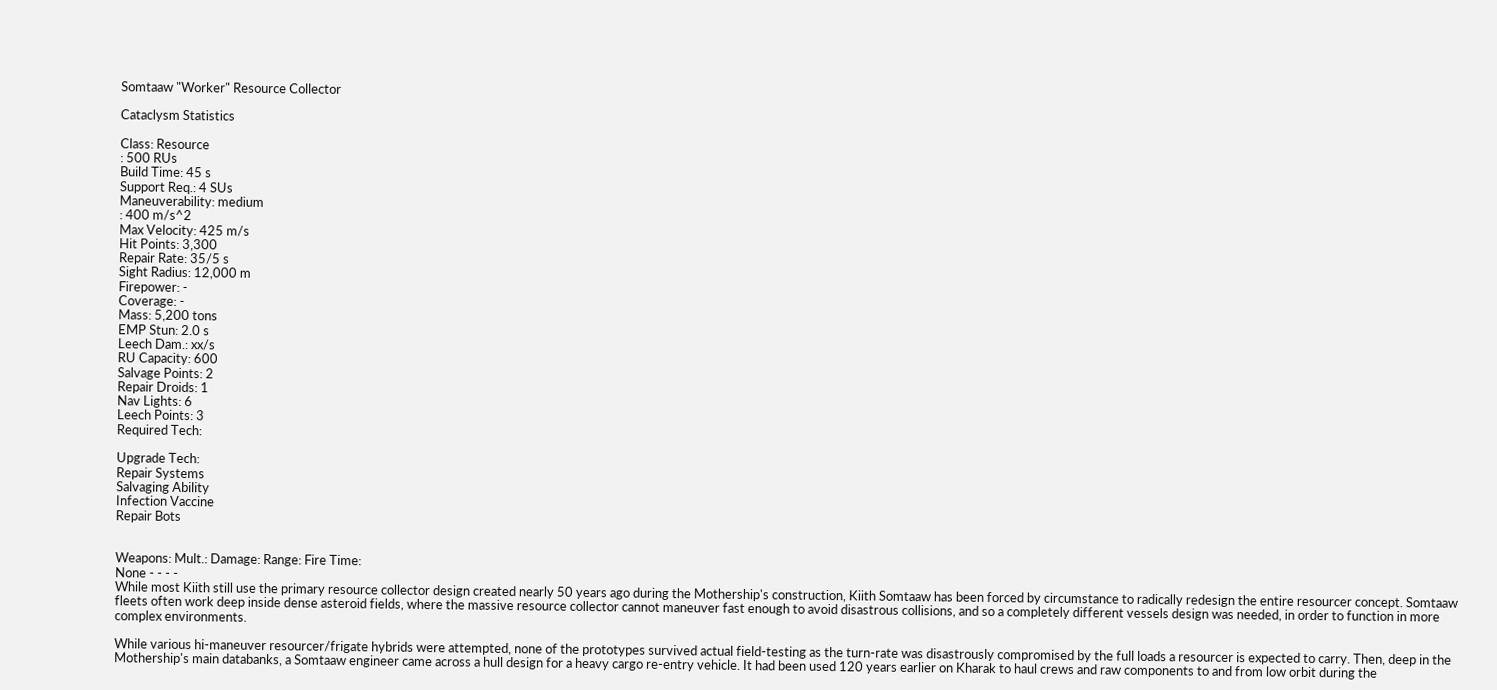Somtaaw "Worker" Resource Collector

Cataclysm Statistics

Class: Resource
: 500 RUs
Build Time: 45 s
Support Req.: 4 SUs
Maneuverability: medium
: 400 m/s^2
Max Velocity: 425 m/s
Hit Points: 3,300
Repair Rate: 35/5 s
Sight Radius: 12,000 m
Firepower: -
Coverage: -
Mass: 5,200 tons
EMP Stun: 2.0 s
Leech Dam.: xx/s
RU Capacity: 600
Salvage Points: 2
Repair Droids: 1
Nav Lights: 6
Leech Points: 3
Required Tech:

Upgrade Tech:
Repair Systems
Salvaging Ability
Infection Vaccine
Repair Bots


Weapons: Mult.: Damage: Range: Fire Time:
None - - - -
While most Kiith still use the primary resource collector design created nearly 50 years ago during the Mothership's construction, Kiith Somtaaw has been forced by circumstance to radically redesign the entire resourcer concept. Somtaaw fleets often work deep inside dense asteroid fields, where the massive resource collector cannot maneuver fast enough to avoid disastrous collisions, and so a completely different vessels design was needed, in order to function in more complex environments.

While various hi-maneuver resourcer/frigate hybrids were attempted, none of the prototypes survived actual field-testing as the turn-rate was disastrously compromised by the full loads a resourcer is expected to carry. Then, deep in the Mothership's main databanks, a Somtaaw engineer came across a hull design for a heavy cargo re-entry vehicle. It had been used 120 years earlier on Kharak to haul crews and raw components to and from low orbit during the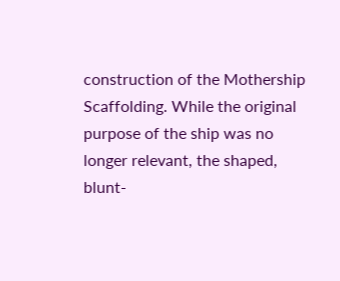construction of the Mothership Scaffolding. While the original purpose of the ship was no longer relevant, the shaped, blunt-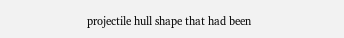projectile hull shape that had been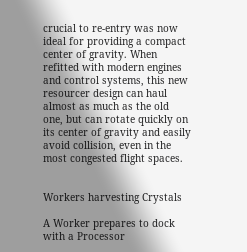crucial to re-entry was now ideal for providing a compact center of gravity. When refitted with modern engines and control systems, this new resourcer design can haul almost as much as the old one, but can rotate quickly on its center of gravity and easily avoid collision, even in the most congested flight spaces.


Workers harvesting Crystals

A Worker prepares to dock with a Processor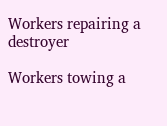Workers repairing a destroyer

Workers towing a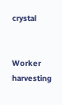crystal


Worker harvesting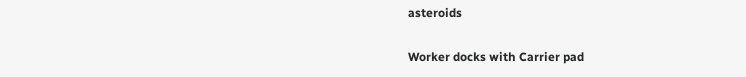asteroids

Worker docks with Carrier pad